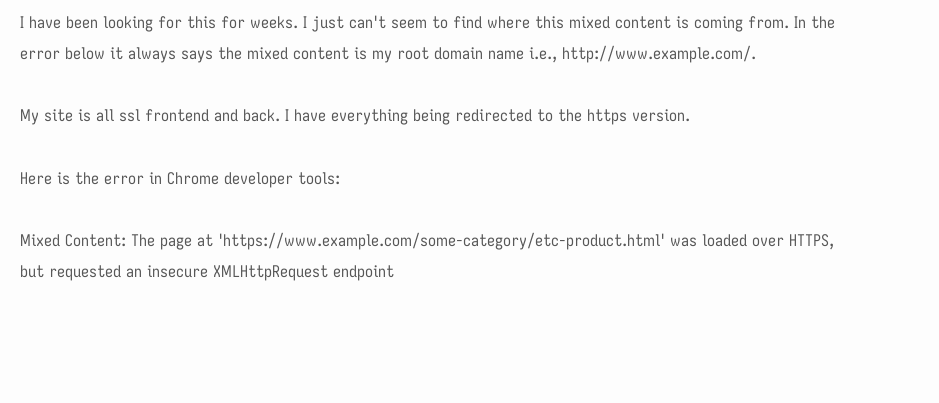I have been looking for this for weeks. I just can't seem to find where this mixed content is coming from. In the error below it always says the mixed content is my root domain name i.e., http://www.example.com/.

My site is all ssl frontend and back. I have everything being redirected to the https version.

Here is the error in Chrome developer tools:

Mixed Content: The page at 'https://www.example.com/some-category/etc-product.html' was loaded over HTTPS, but requested an insecure XMLHttpRequest endpoint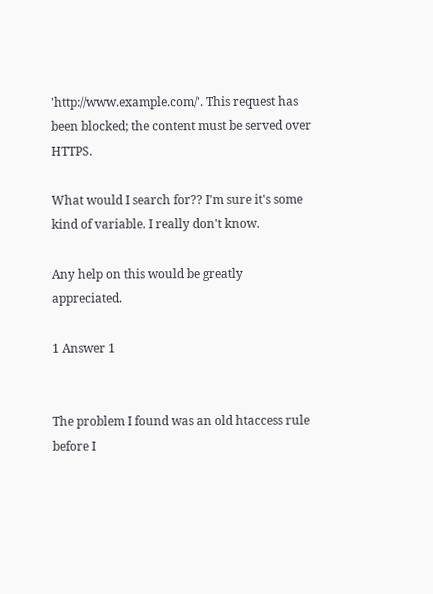'http://www.example.com/'. This request has been blocked; the content must be served over HTTPS.

What would I search for?? I'm sure it's some kind of variable. I really don't know.

Any help on this would be greatly appreciated.

1 Answer 1


The problem I found was an old htaccess rule before I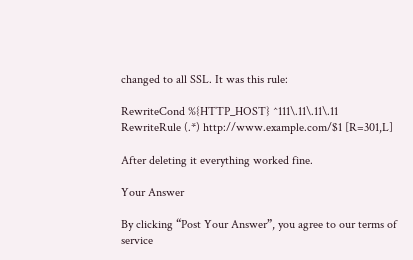changed to all SSL. It was this rule:

RewriteCond %{HTTP_HOST} ^111\.11\.11\.11
RewriteRule (.*) http://www.example.com/$1 [R=301,L]

After deleting it everything worked fine.

Your Answer

By clicking “Post Your Answer”, you agree to our terms of service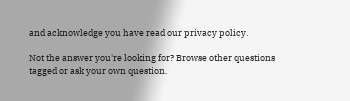and acknowledge you have read our privacy policy.

Not the answer you're looking for? Browse other questions tagged or ask your own question.